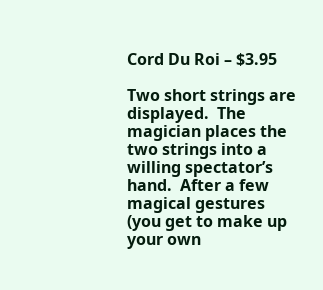Cord Du Roi – $3.95

Two short strings are displayed.  The magician places the two strings into a willing spectator’s hand.  After a few magical gestures (you get to make up your own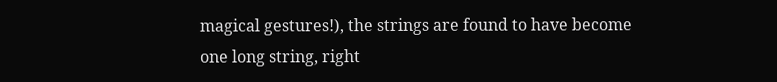magical gestures!), the strings are found to have become one long string, right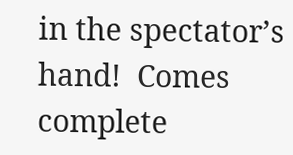in the spectator’s hand!  Comes complete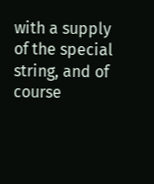with a supply of the special string, and of course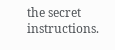the secret instructions.